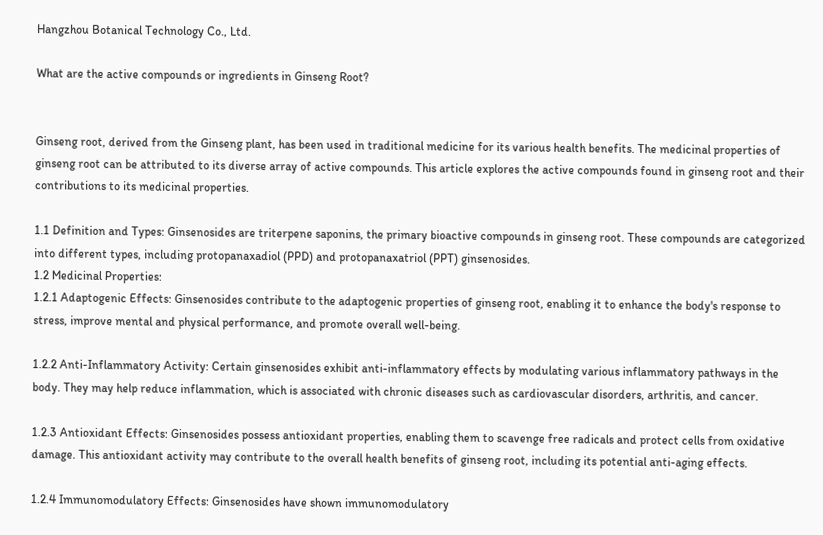Hangzhou Botanical Technology Co., Ltd.

What are the active compounds or ingredients in Ginseng Root?


Ginseng root, derived from the Ginseng plant, has been used in traditional medicine for its various health benefits. The medicinal properties of ginseng root can be attributed to its diverse array of active compounds. This article explores the active compounds found in ginseng root and their contributions to its medicinal properties.

1.1 Definition and Types: Ginsenosides are triterpene saponins, the primary bioactive compounds in ginseng root. These compounds are categorized into different types, including protopanaxadiol (PPD) and protopanaxatriol (PPT) ginsenosides.
1.2 Medicinal Properties:
1.2.1 Adaptogenic Effects: Ginsenosides contribute to the adaptogenic properties of ginseng root, enabling it to enhance the body's response to stress, improve mental and physical performance, and promote overall well-being.

1.2.2 Anti-Inflammatory Activity: Certain ginsenosides exhibit anti-inflammatory effects by modulating various inflammatory pathways in the body. They may help reduce inflammation, which is associated with chronic diseases such as cardiovascular disorders, arthritis, and cancer.

1.2.3 Antioxidant Effects: Ginsenosides possess antioxidant properties, enabling them to scavenge free radicals and protect cells from oxidative damage. This antioxidant activity may contribute to the overall health benefits of ginseng root, including its potential anti-aging effects.

1.2.4 Immunomodulatory Effects: Ginsenosides have shown immunomodulatory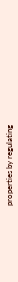properties by regulating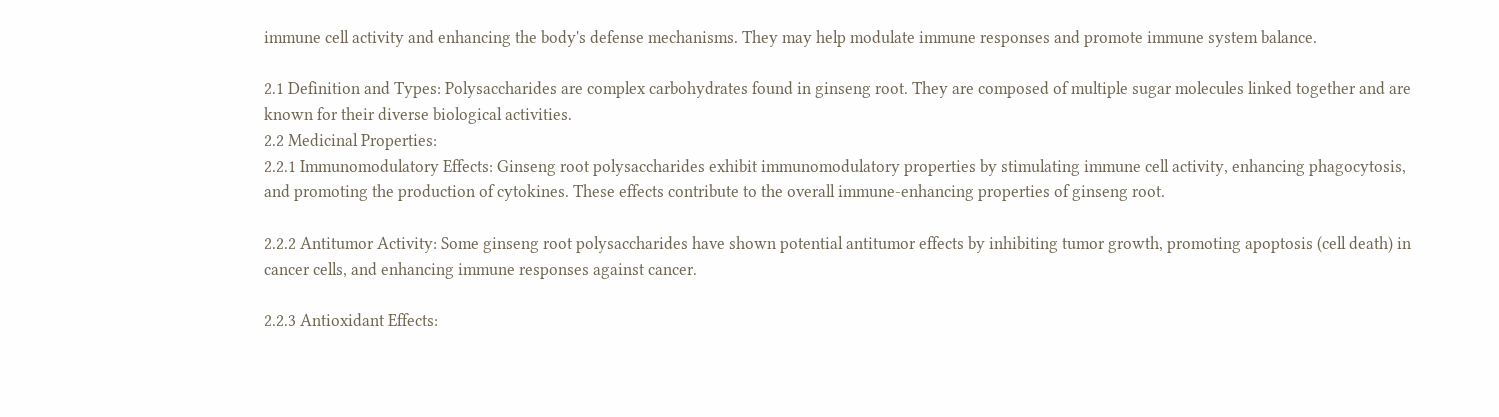immune cell activity and enhancing the body's defense mechanisms. They may help modulate immune responses and promote immune system balance.

2.1 Definition and Types: Polysaccharides are complex carbohydrates found in ginseng root. They are composed of multiple sugar molecules linked together and are known for their diverse biological activities.
2.2 Medicinal Properties:
2.2.1 Immunomodulatory Effects: Ginseng root polysaccharides exhibit immunomodulatory properties by stimulating immune cell activity, enhancing phagocytosis, and promoting the production of cytokines. These effects contribute to the overall immune-enhancing properties of ginseng root.

2.2.2 Antitumor Activity: Some ginseng root polysaccharides have shown potential antitumor effects by inhibiting tumor growth, promoting apoptosis (cell death) in cancer cells, and enhancing immune responses against cancer.

2.2.3 Antioxidant Effects: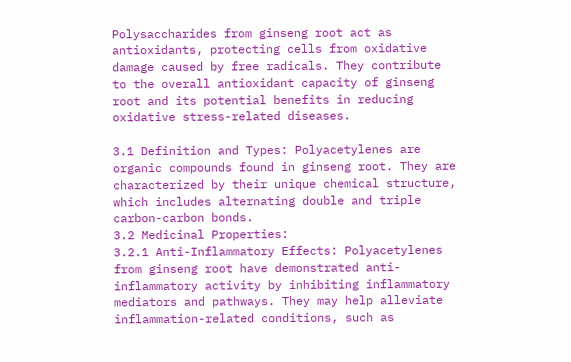Polysaccharides from ginseng root act as antioxidants, protecting cells from oxidative damage caused by free radicals. They contribute to the overall antioxidant capacity of ginseng root and its potential benefits in reducing oxidative stress-related diseases.

3.1 Definition and Types: Polyacetylenes are organic compounds found in ginseng root. They are characterized by their unique chemical structure, which includes alternating double and triple carbon-carbon bonds.
3.2 Medicinal Properties:
3.2.1 Anti-Inflammatory Effects: Polyacetylenes from ginseng root have demonstrated anti-inflammatory activity by inhibiting inflammatory mediators and pathways. They may help alleviate inflammation-related conditions, such as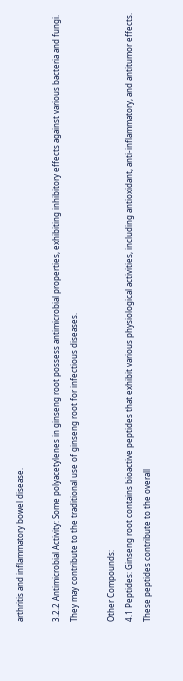arthritis and inflammatory bowel disease.

3.2.2 Antimicrobial Activity: Some polyacetylenes in ginseng root possess antimicrobial properties, exhibiting inhibitory effects against various bacteria and fungi. They may contribute to the traditional use of ginseng root for infectious diseases.

Other Compounds:
4.1 Peptides: Ginseng root contains bioactive peptides that exhibit various physiological activities, including antioxidant, anti-inflammatory, and antitumor effects. These peptides contribute to the overall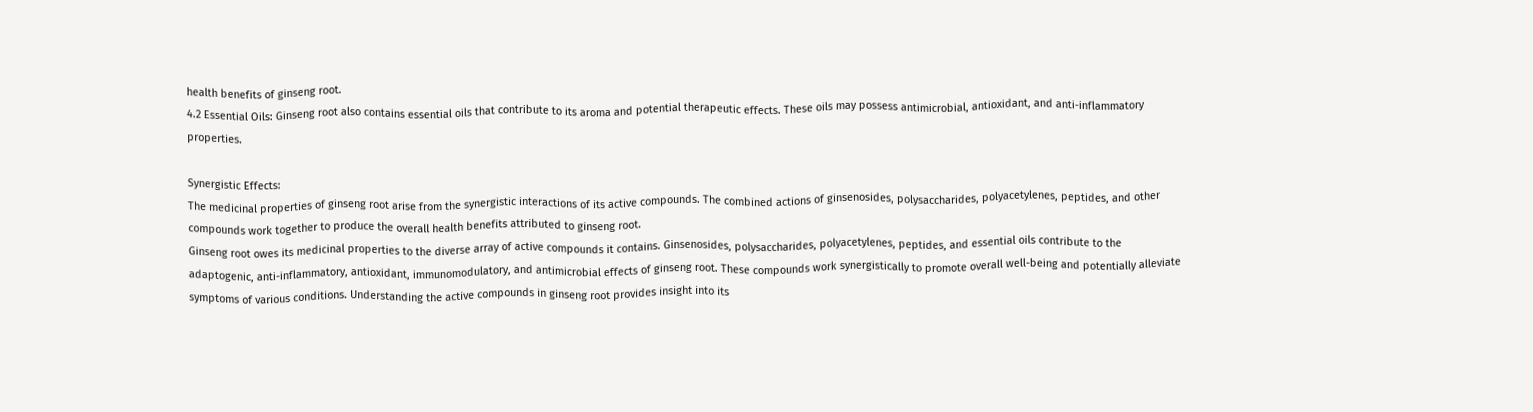health benefits of ginseng root.
4.2 Essential Oils: Ginseng root also contains essential oils that contribute to its aroma and potential therapeutic effects. These oils may possess antimicrobial, antioxidant, and anti-inflammatory properties.

Synergistic Effects:
The medicinal properties of ginseng root arise from the synergistic interactions of its active compounds. The combined actions of ginsenosides, polysaccharides, polyacetylenes, peptides, and other compounds work together to produce the overall health benefits attributed to ginseng root.
Ginseng root owes its medicinal properties to the diverse array of active compounds it contains. Ginsenosides, polysaccharides, polyacetylenes, peptides, and essential oils contribute to the adaptogenic, anti-inflammatory, antioxidant, immunomodulatory, and antimicrobial effects of ginseng root. These compounds work synergistically to promote overall well-being and potentially alleviate symptoms of various conditions. Understanding the active compounds in ginseng root provides insight into its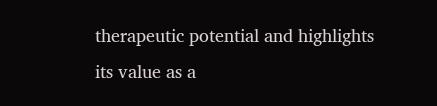therapeutic potential and highlights its value as a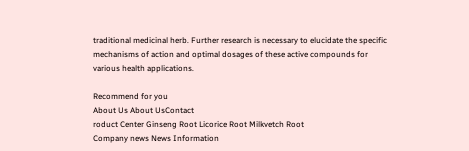traditional medicinal herb. Further research is necessary to elucidate the specific mechanisms of action and optimal dosages of these active compounds for various health applications.

Recommend for you
About Us About UsContact
roduct Center Ginseng Root Licorice Root Milkvetch Root
Company news News Information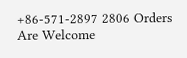+86-571-2897 2806 Orders Are Welcome